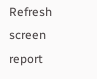Refresh screen report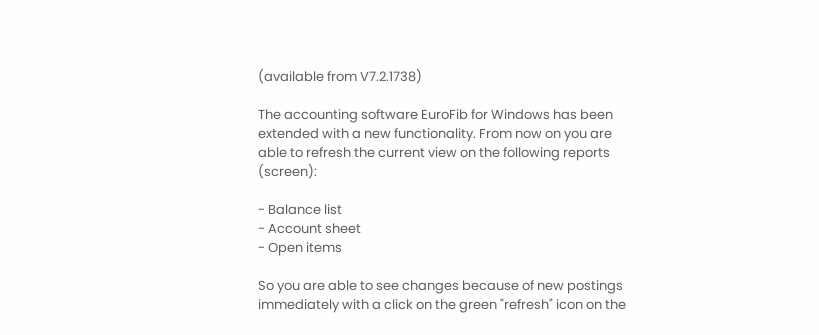(available from V7.2.1738)

The accounting software EuroFib for Windows has been extended with a new functionality. From now on you are able to refresh the current view on the following reports (screen):

- Balance list
- Account sheet
- Open items

So you are able to see changes because of new postings immediately with a click on the green "refresh" icon on the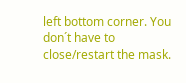left bottom corner. You don´t have to close/restart the mask.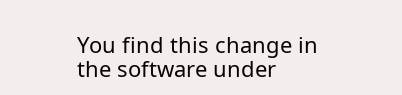You find this change in the software under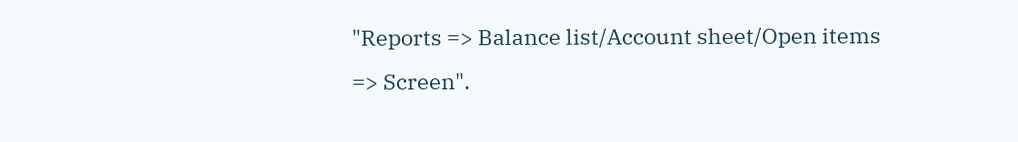"Reports => Balance list/Account sheet/Open items => Screen".